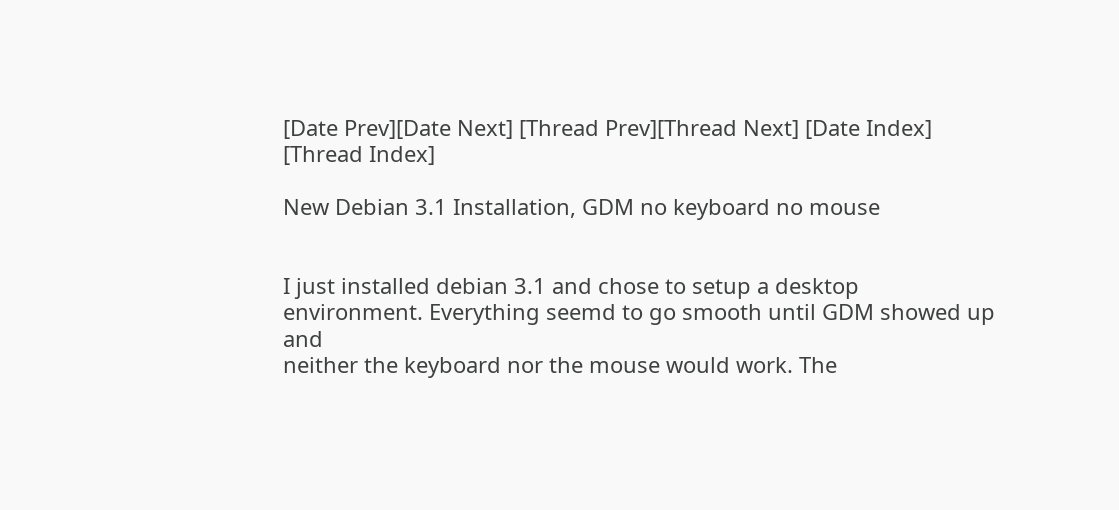[Date Prev][Date Next] [Thread Prev][Thread Next] [Date Index] [Thread Index]

New Debian 3.1 Installation, GDM no keyboard no mouse


I just installed debian 3.1 and chose to setup a desktop
environment. Everything seemd to go smooth until GDM showed up and
neither the keyboard nor the mouse would work. The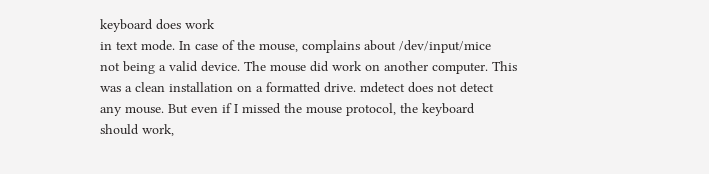keyboard does work
in text mode. In case of the mouse, complains about /dev/input/mice
not being a valid device. The mouse did work on another computer. This
was a clean installation on a formatted drive. mdetect does not detect
any mouse. But even if I missed the mouse protocol, the keyboard
should work,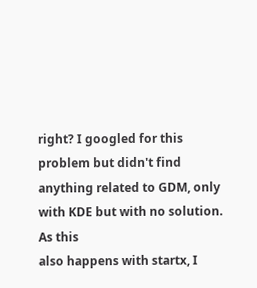right? I googled for this problem but didn't find
anything related to GDM, only with KDE but with no solution. As this
also happens with startx, I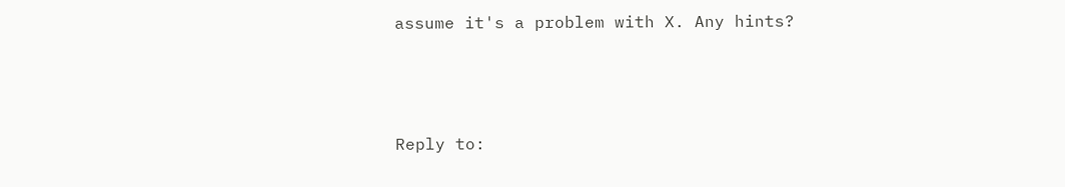assume it's a problem with X. Any hints?



Reply to: